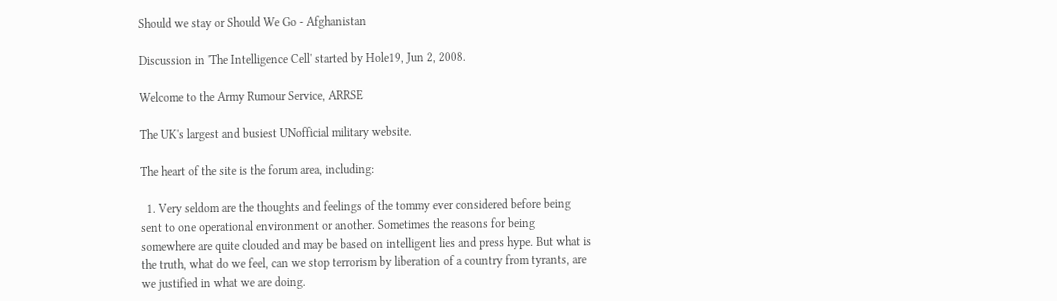Should we stay or Should We Go - Afghanistan

Discussion in 'The Intelligence Cell' started by Hole19, Jun 2, 2008.

Welcome to the Army Rumour Service, ARRSE

The UK's largest and busiest UNofficial military website.

The heart of the site is the forum area, including:

  1. Very seldom are the thoughts and feelings of the tommy ever considered before being sent to one operational environment or another. Sometimes the reasons for being somewhere are quite clouded and may be based on intelligent lies and press hype. But what is the truth, what do we feel, can we stop terrorism by liberation of a country from tyrants, are we justified in what we are doing.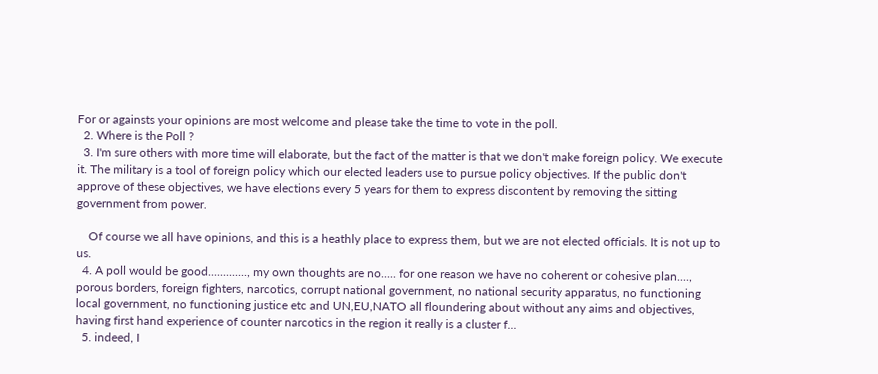For or againsts your opinions are most welcome and please take the time to vote in the poll.
  2. Where is the Poll ?
  3. I'm sure others with more time will elaborate, but the fact of the matter is that we don't make foreign policy. We execute it. The military is a tool of foreign policy which our elected leaders use to pursue policy objectives. If the public don't approve of these objectives, we have elections every 5 years for them to express discontent by removing the sitting government from power.

    Of course we all have opinions, and this is a heathly place to express them, but we are not elected officials. It is not up to us.
  4. A poll would be good............., my own thoughts are no..... for one reason we have no coherent or cohesive plan...., porous borders, foreign fighters, narcotics, corrupt national government, no national security apparatus, no functioning local government, no functioning justice etc and UN,EU,NATO all floundering about without any aims and objectives, having first hand experience of counter narcotics in the region it really is a cluster f...
  5. indeed, I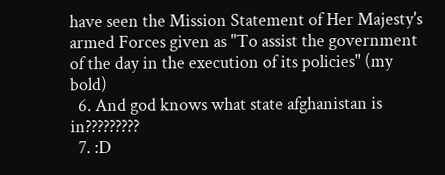have seen the Mission Statement of Her Majesty's armed Forces given as "To assist the government of the day in the execution of its policies" (my bold)
  6. And god knows what state afghanistan is in?????????
  7. :D